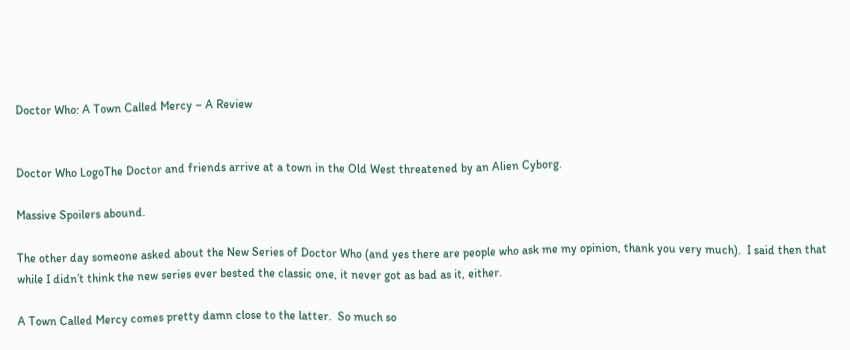Doctor Who: A Town Called Mercy – A Review


Doctor Who LogoThe Doctor and friends arrive at a town in the Old West threatened by an Alien Cyborg.

Massive Spoilers abound.

The other day someone asked about the New Series of Doctor Who (and yes there are people who ask me my opinion, thank you very much).  I said then that while I didn’t think the new series ever bested the classic one, it never got as bad as it, either.

A Town Called Mercy comes pretty damn close to the latter.  So much so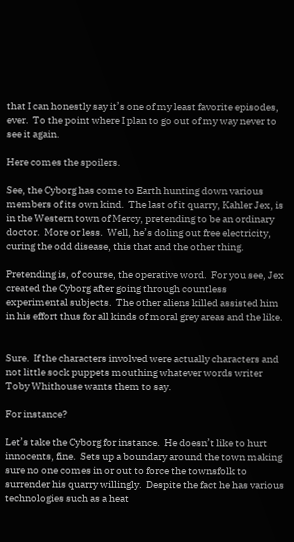that I can honestly say it’s one of my least favorite episodes, ever.  To the point where I plan to go out of my way never to see it again.

Here comes the spoilers.

See, the Cyborg has come to Earth hunting down various members of its own kind.  The last of it quarry, Kahler Jex, is in the Western town of Mercy, pretending to be an ordinary doctor.  More or less.  Well, he’s doling out free electricity, curing the odd disease, this that and the other thing.

Pretending is, of course, the operative word.  For you see, Jex created the Cyborg after going through countless experimental subjects.  The other aliens killed assisted him in his effort thus for all kinds of moral grey areas and the like.


Sure.  If the characters involved were actually characters and not little sock puppets mouthing whatever words writer Toby Whithouse wants them to say.

For instance?

Let’s take the Cyborg for instance.  He doesn’t like to hurt innocents, fine.  Sets up a boundary around the town making sure no one comes in or out to force the townsfolk to surrender his quarry willingly.  Despite the fact he has various technologies such as a heat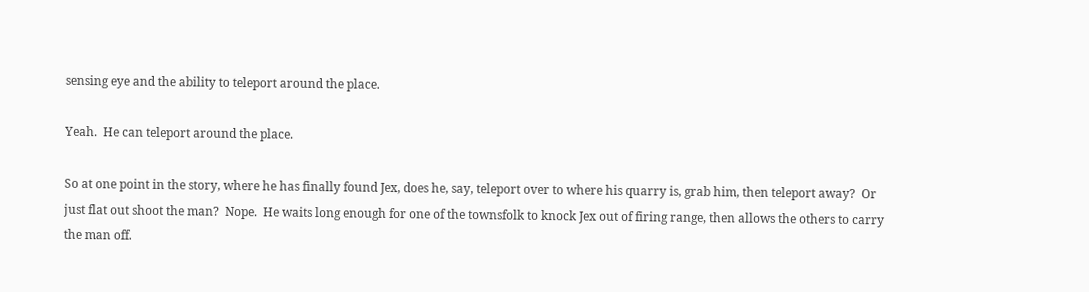sensing eye and the ability to teleport around the place.

Yeah.  He can teleport around the place.

So at one point in the story, where he has finally found Jex, does he, say, teleport over to where his quarry is, grab him, then teleport away?  Or just flat out shoot the man?  Nope.  He waits long enough for one of the townsfolk to knock Jex out of firing range, then allows the others to carry the man off.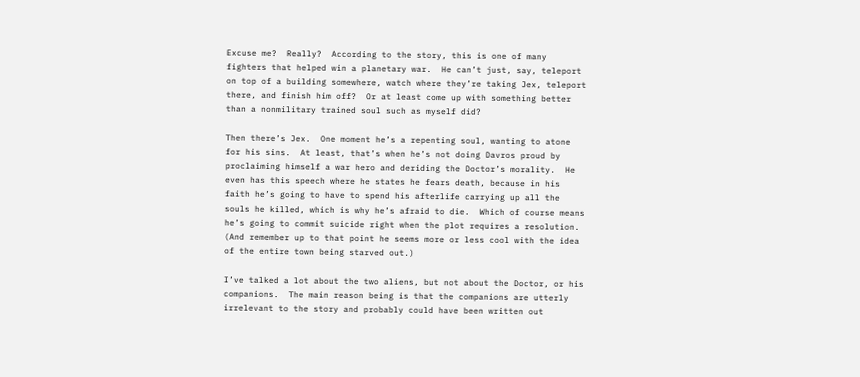Excuse me?  Really?  According to the story, this is one of many fighters that helped win a planetary war.  He can’t just, say, teleport on top of a building somewhere, watch where they’re taking Jex, teleport there, and finish him off?  Or at least come up with something better than a nonmilitary trained soul such as myself did?

Then there’s Jex.  One moment he’s a repenting soul, wanting to atone for his sins.  At least, that’s when he’s not doing Davros proud by proclaiming himself a war hero and deriding the Doctor’s morality.  He even has this speech where he states he fears death, because in his faith he’s going to have to spend his afterlife carrying up all the souls he killed, which is why he’s afraid to die.  Which of course means he’s going to commit suicide right when the plot requires a resolution.  (And remember up to that point he seems more or less cool with the idea of the entire town being starved out.)

I’ve talked a lot about the two aliens, but not about the Doctor, or his companions.  The main reason being is that the companions are utterly irrelevant to the story and probably could have been written out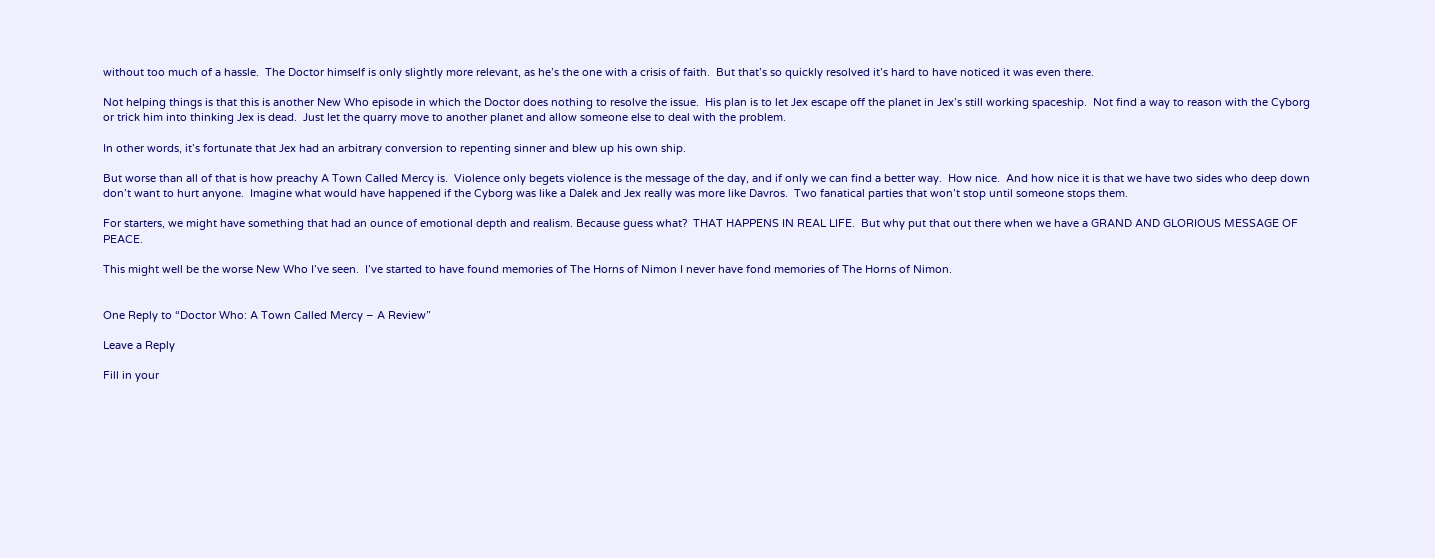without too much of a hassle.  The Doctor himself is only slightly more relevant, as he’s the one with a crisis of faith.  But that’s so quickly resolved it’s hard to have noticed it was even there.

Not helping things is that this is another New Who episode in which the Doctor does nothing to resolve the issue.  His plan is to let Jex escape off the planet in Jex’s still working spaceship.  Not find a way to reason with the Cyborg or trick him into thinking Jex is dead.  Just let the quarry move to another planet and allow someone else to deal with the problem.

In other words, it’s fortunate that Jex had an arbitrary conversion to repenting sinner and blew up his own ship.

But worse than all of that is how preachy A Town Called Mercy is.  Violence only begets violence is the message of the day, and if only we can find a better way.  How nice.  And how nice it is that we have two sides who deep down don’t want to hurt anyone.  Imagine what would have happened if the Cyborg was like a Dalek and Jex really was more like Davros.  Two fanatical parties that won’t stop until someone stops them.

For starters, we might have something that had an ounce of emotional depth and realism. Because guess what?  THAT HAPPENS IN REAL LIFE.  But why put that out there when we have a GRAND AND GLORIOUS MESSAGE OF PEACE.

This might well be the worse New Who I’ve seen.  I’ve started to have found memories of The Horns of Nimon I never have fond memories of The Horns of Nimon.


One Reply to “Doctor Who: A Town Called Mercy – A Review”

Leave a Reply

Fill in your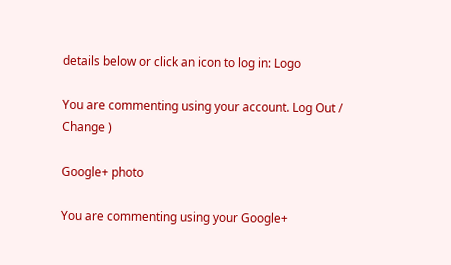details below or click an icon to log in: Logo

You are commenting using your account. Log Out /  Change )

Google+ photo

You are commenting using your Google+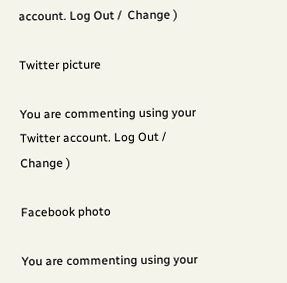account. Log Out /  Change )

Twitter picture

You are commenting using your Twitter account. Log Out /  Change )

Facebook photo

You are commenting using your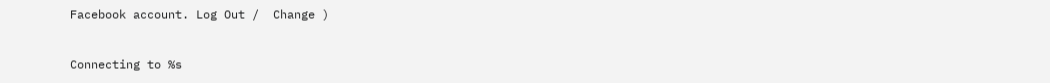Facebook account. Log Out /  Change )


Connecting to %s